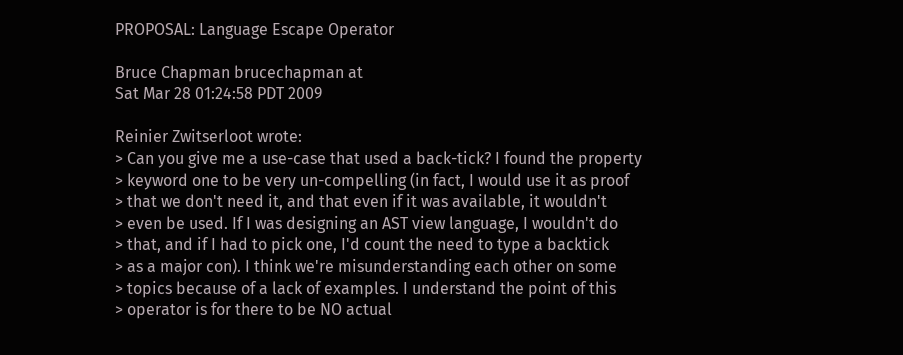PROPOSAL: Language Escape Operator

Bruce Chapman brucechapman at
Sat Mar 28 01:24:58 PDT 2009

Reinier Zwitserloot wrote:
> Can you give me a use-case that used a back-tick? I found the property
> keyword one to be very un-compelling (in fact, I would use it as proof
> that we don't need it, and that even if it was available, it wouldn't
> even be used. If I was designing an AST view language, I wouldn't do
> that, and if I had to pick one, I'd count the need to type a backtick
> as a major con). I think we're misunderstanding each other on some
> topics because of a lack of examples. I understand the point of this
> operator is for there to be NO actual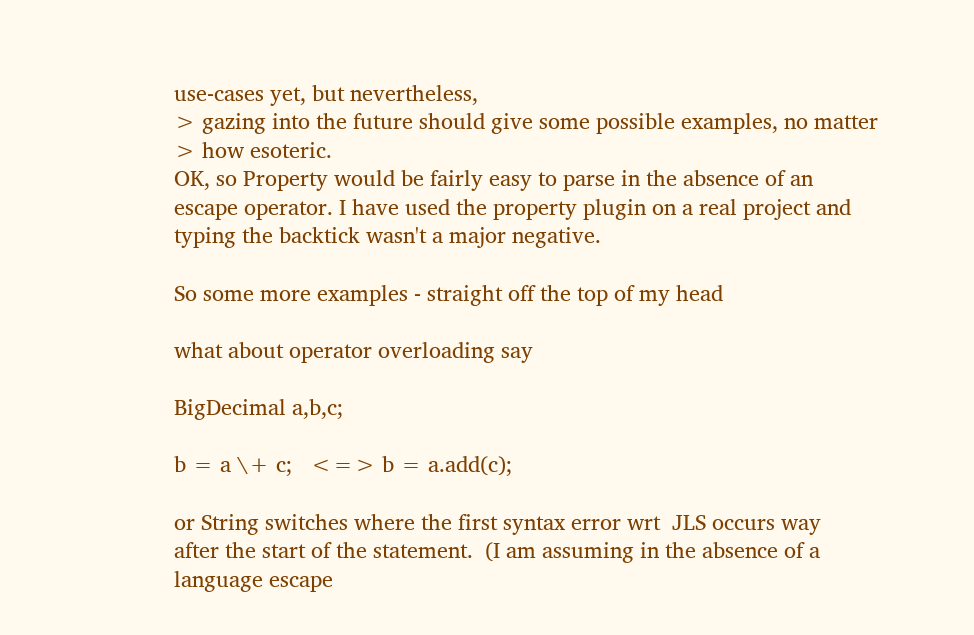use-cases yet, but nevertheless,
> gazing into the future should give some possible examples, no matter
> how esoteric.
OK, so Property would be fairly easy to parse in the absence of an
escape operator. I have used the property plugin on a real project and
typing the backtick wasn't a major negative.

So some more examples - straight off the top of my head

what about operator overloading say

BigDecimal a,b,c;

b = a \+ c;   <=> b = a.add(c);

or String switches where the first syntax error wrt  JLS occurs way
after the start of the statement.  (I am assuming in the absence of a
language escape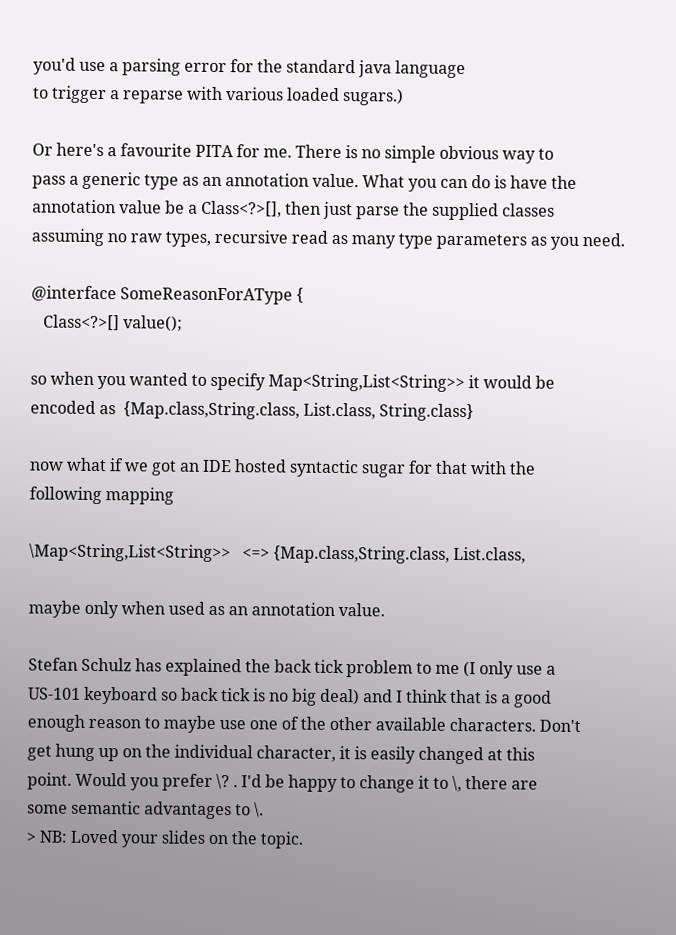you'd use a parsing error for the standard java language
to trigger a reparse with various loaded sugars.)

Or here's a favourite PITA for me. There is no simple obvious way to
pass a generic type as an annotation value. What you can do is have the
annotation value be a Class<?>[], then just parse the supplied classes
assuming no raw types, recursive read as many type parameters as you need.

@interface SomeReasonForAType {
   Class<?>[] value();

so when you wanted to specify Map<String,List<String>> it would be
encoded as  {Map.class,String.class, List.class, String.class}

now what if we got an IDE hosted syntactic sugar for that with the
following mapping

\Map<String,List<String>>   <=> {Map.class,String.class, List.class,

maybe only when used as an annotation value.

Stefan Schulz has explained the back tick problem to me (I only use a
US-101 keyboard so back tick is no big deal) and I think that is a good
enough reason to maybe use one of the other available characters. Don't
get hung up on the individual character, it is easily changed at this
point. Would you prefer \? . I'd be happy to change it to \, there are
some semantic advantages to \.
> NB: Loved your slides on the topic.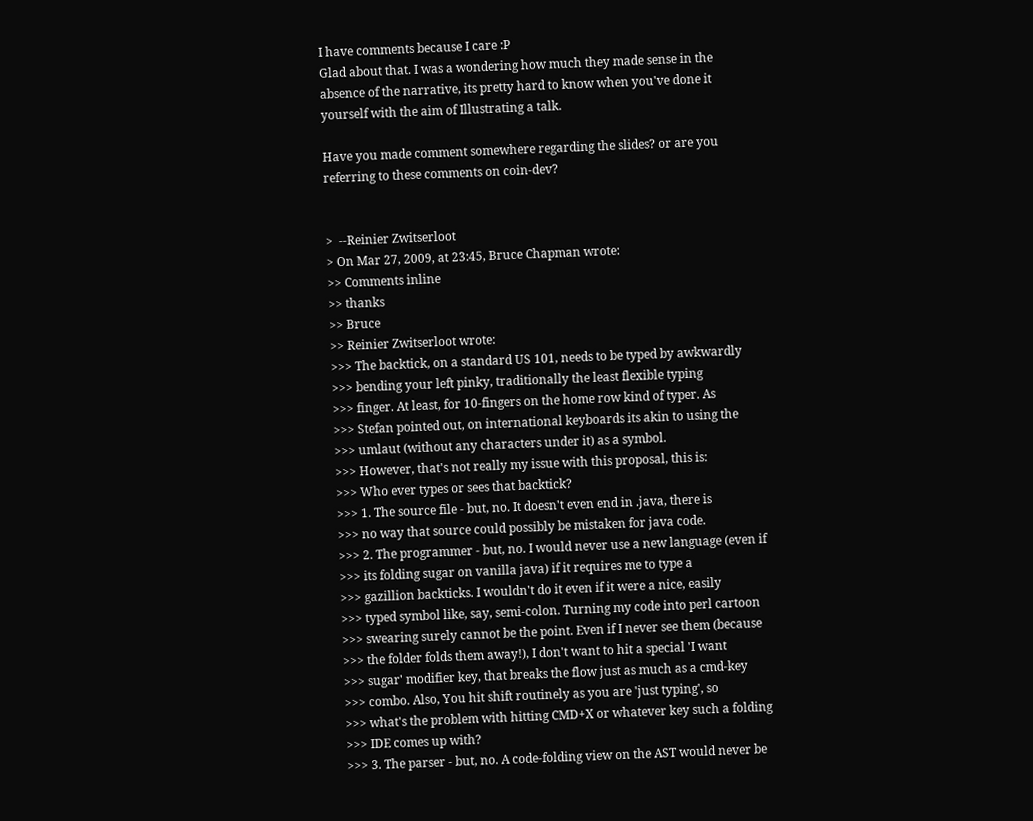I have comments because I care :P
Glad about that. I was a wondering how much they made sense in the
absence of the narrative, its pretty hard to know when you've done it
yourself with the aim of Illustrating a talk.

Have you made comment somewhere regarding the slides? or are you
referring to these comments on coin-dev?


>  --Reinier Zwitserloot
> On Mar 27, 2009, at 23:45, Bruce Chapman wrote:
>> Comments inline
>> thanks
>> Bruce
>> Reinier Zwitserloot wrote:
>>> The backtick, on a standard US 101, needs to be typed by awkwardly
>>> bending your left pinky, traditionally the least flexible typing
>>> finger. At least, for 10-fingers on the home row kind of typer. As
>>> Stefan pointed out, on international keyboards its akin to using the
>>> umlaut (without any characters under it) as a symbol.
>>> However, that's not really my issue with this proposal, this is:
>>> Who ever types or sees that backtick?
>>> 1. The source file - but, no. It doesn't even end in .java, there is
>>> no way that source could possibly be mistaken for java code.
>>> 2. The programmer - but, no. I would never use a new language (even if
>>> its folding sugar on vanilla java) if it requires me to type a
>>> gazillion backticks. I wouldn't do it even if it were a nice, easily
>>> typed symbol like, say, semi-colon. Turning my code into perl cartoon
>>> swearing surely cannot be the point. Even if I never see them (because
>>> the folder folds them away!), I don't want to hit a special 'I want
>>> sugar' modifier key, that breaks the flow just as much as a cmd-key
>>> combo. Also, You hit shift routinely as you are 'just typing', so
>>> what's the problem with hitting CMD+X or whatever key such a folding
>>> IDE comes up with?
>>> 3. The parser - but, no. A code-folding view on the AST would never be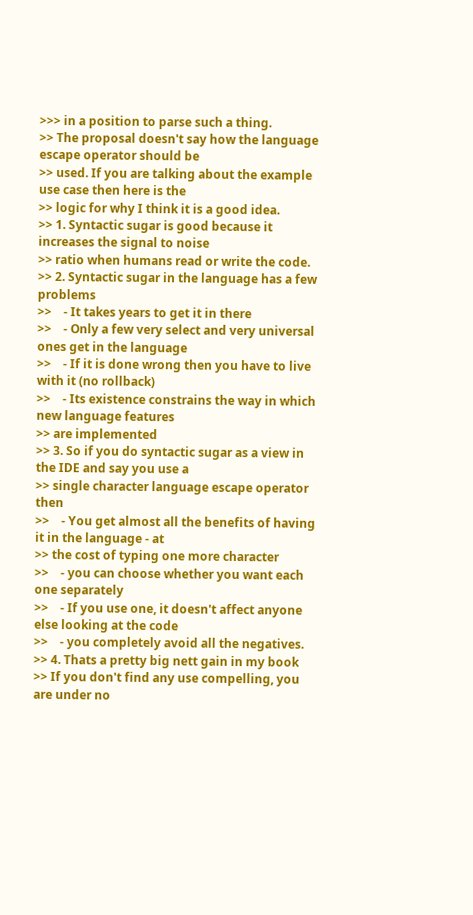>>> in a position to parse such a thing.
>> The proposal doesn't say how the language escape operator should be
>> used. If you are talking about the example use case then here is the
>> logic for why I think it is a good idea.
>> 1. Syntactic sugar is good because it increases the signal to noise
>> ratio when humans read or write the code.
>> 2. Syntactic sugar in the language has a few problems
>>    - It takes years to get it in there
>>    - Only a few very select and very universal ones get in the language
>>    - If it is done wrong then you have to live with it (no rollback)
>>    - Its existence constrains the way in which new language features
>> are implemented
>> 3. So if you do syntactic sugar as a view in the IDE and say you use a
>> single character language escape operator then
>>    - You get almost all the benefits of having it in the language - at
>> the cost of typing one more character
>>    - you can choose whether you want each one separately
>>    - If you use one, it doesn't affect anyone else looking at the code
>>    - you completely avoid all the negatives.
>> 4. Thats a pretty big nett gain in my book
>> If you don't find any use compelling, you are under no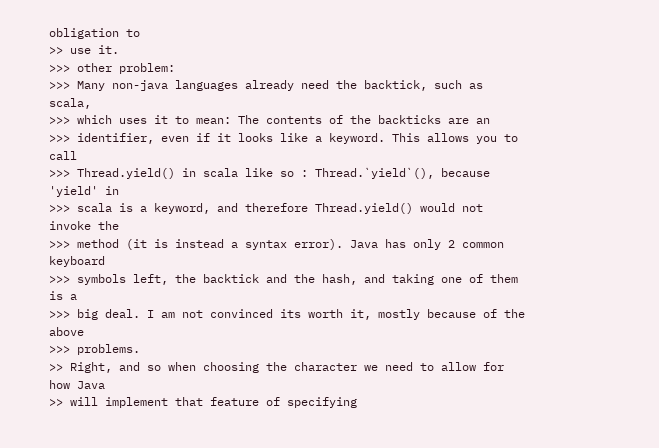obligation to
>> use it.
>>> other problem:
>>> Many non-java languages already need the backtick, such as scala,
>>> which uses it to mean: The contents of the backticks are an
>>> identifier, even if it looks like a keyword. This allows you to call
>>> Thread.yield() in scala like so : Thread.`yield`(), because 'yield' in
>>> scala is a keyword, and therefore Thread.yield() would not invoke the
>>> method (it is instead a syntax error). Java has only 2 common keyboard
>>> symbols left, the backtick and the hash, and taking one of them is a
>>> big deal. I am not convinced its worth it, mostly because of the above
>>> problems.
>> Right, and so when choosing the character we need to allow for how Java
>> will implement that feature of specifying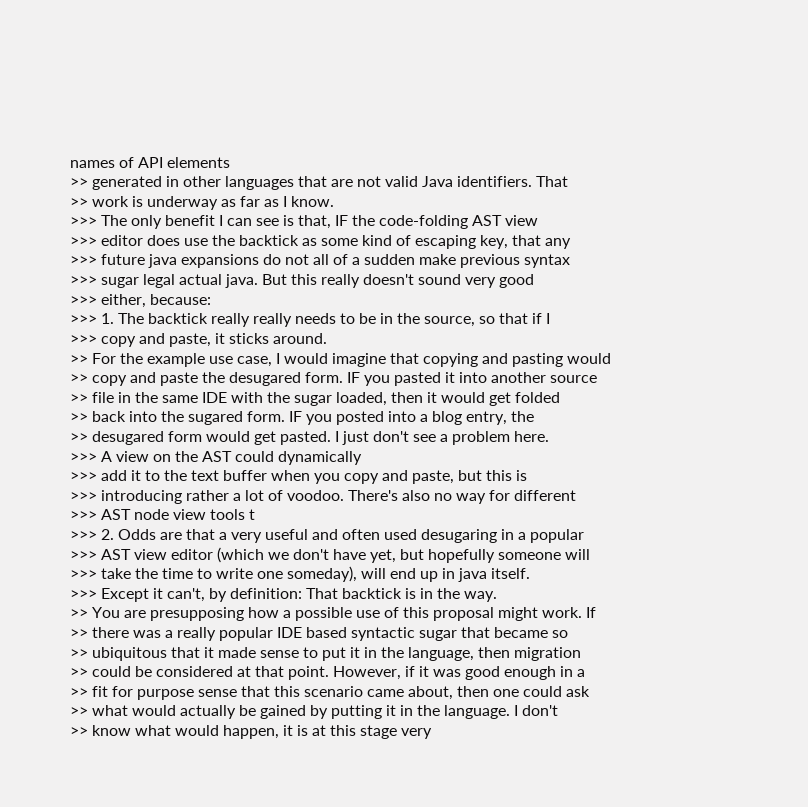names of API elements
>> generated in other languages that are not valid Java identifiers. That
>> work is underway as far as I know.
>>> The only benefit I can see is that, IF the code-folding AST view
>>> editor does use the backtick as some kind of escaping key, that any
>>> future java expansions do not all of a sudden make previous syntax
>>> sugar legal actual java. But this really doesn't sound very good
>>> either, because:
>>> 1. The backtick really really needs to be in the source, so that if I
>>> copy and paste, it sticks around.
>> For the example use case, I would imagine that copying and pasting would
>> copy and paste the desugared form. IF you pasted it into another source
>> file in the same IDE with the sugar loaded, then it would get folded
>> back into the sugared form. IF you posted into a blog entry, the
>> desugared form would get pasted. I just don't see a problem here.
>>> A view on the AST could dynamically
>>> add it to the text buffer when you copy and paste, but this is
>>> introducing rather a lot of voodoo. There's also no way for different
>>> AST node view tools t
>>> 2. Odds are that a very useful and often used desugaring in a popular
>>> AST view editor (which we don't have yet, but hopefully someone will
>>> take the time to write one someday), will end up in java itself.
>>> Except it can't, by definition: That backtick is in the way.
>> You are presupposing how a possible use of this proposal might work. If
>> there was a really popular IDE based syntactic sugar that became so
>> ubiquitous that it made sense to put it in the language, then migration
>> could be considered at that point. However, if it was good enough in a
>> fit for purpose sense that this scenario came about, then one could ask
>> what would actually be gained by putting it in the language. I don't
>> know what would happen, it is at this stage very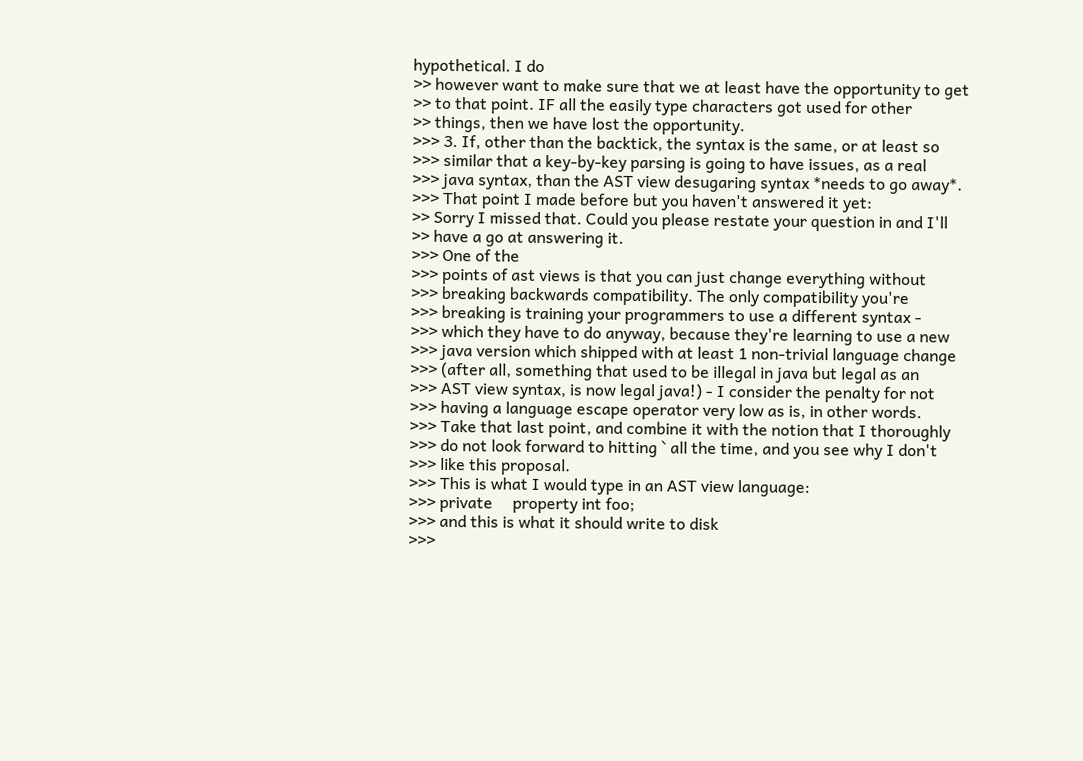hypothetical. I do
>> however want to make sure that we at least have the opportunity to get
>> to that point. IF all the easily type characters got used for other
>> things, then we have lost the opportunity.
>>> 3. If, other than the backtick, the syntax is the same, or at least so
>>> similar that a key-by-key parsing is going to have issues, as a real
>>> java syntax, than the AST view desugaring syntax *needs to go away*.
>>> That point I made before but you haven't answered it yet:
>> Sorry I missed that. Could you please restate your question in and I'll
>> have a go at answering it.
>>> One of the
>>> points of ast views is that you can just change everything without
>>> breaking backwards compatibility. The only compatibility you're
>>> breaking is training your programmers to use a different syntax -
>>> which they have to do anyway, because they're learning to use a new
>>> java version which shipped with at least 1 non-trivial language change
>>> (after all, something that used to be illegal in java but legal as an
>>> AST view syntax, is now legal java!) - I consider the penalty for not
>>> having a language escape operator very low as is, in other words.
>>> Take that last point, and combine it with the notion that I thoroughly
>>> do not look forward to hitting ` all the time, and you see why I don't
>>> like this proposal.
>>> This is what I would type in an AST view language:
>>> private     property int foo;
>>> and this is what it should write to disk
>>>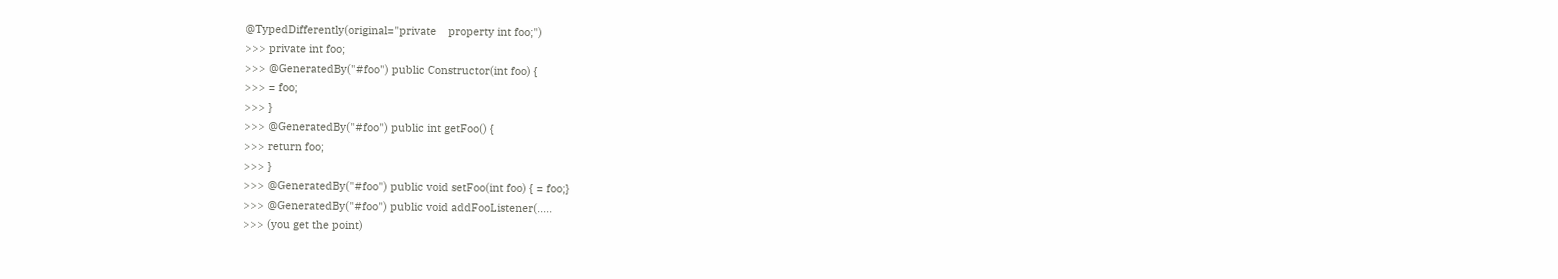@TypedDifferently(original="private    property int foo;")
>>> private int foo;
>>> @GeneratedBy("#foo") public Constructor(int foo) {
>>> = foo;
>>> }
>>> @GeneratedBy("#foo") public int getFoo() {
>>> return foo;
>>> }
>>> @GeneratedBy("#foo") public void setFoo(int foo) { = foo;}
>>> @GeneratedBy("#foo") public void addFooListener(.....
>>> (you get the point)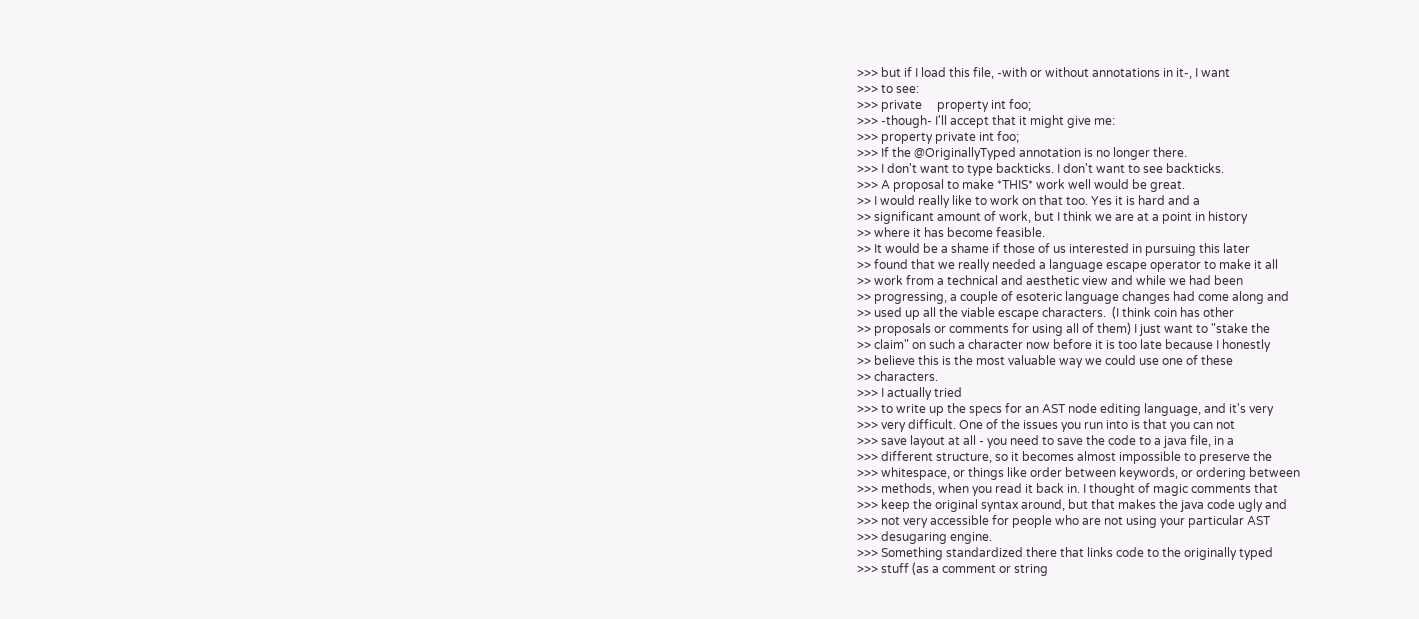>>> but if I load this file, -with or without annotations in it-, I want
>>> to see:
>>> private     property int foo;
>>> -though- I'll accept that it might give me:
>>> property private int foo;
>>> If the @OriginallyTyped annotation is no longer there.
>>> I don't want to type backticks. I don't want to see backticks.
>>> A proposal to make *THIS* work well would be great.
>> I would really like to work on that too. Yes it is hard and a
>> significant amount of work, but I think we are at a point in history
>> where it has become feasible.
>> It would be a shame if those of us interested in pursuing this later
>> found that we really needed a language escape operator to make it all
>> work from a technical and aesthetic view and while we had been
>> progressing, a couple of esoteric language changes had come along and
>> used up all the viable escape characters.  (I think coin has other
>> proposals or comments for using all of them) I just want to "stake the
>> claim" on such a character now before it is too late because I honestly
>> believe this is the most valuable way we could use one of these
>> characters.
>>> I actually tried
>>> to write up the specs for an AST node editing language, and it's very
>>> very difficult. One of the issues you run into is that you can not
>>> save layout at all - you need to save the code to a java file, in a
>>> different structure, so it becomes almost impossible to preserve the
>>> whitespace, or things like order between keywords, or ordering between
>>> methods, when you read it back in. I thought of magic comments that
>>> keep the original syntax around, but that makes the java code ugly and
>>> not very accessible for people who are not using your particular AST
>>> desugaring engine.
>>> Something standardized there that links code to the originally typed
>>> stuff (as a comment or string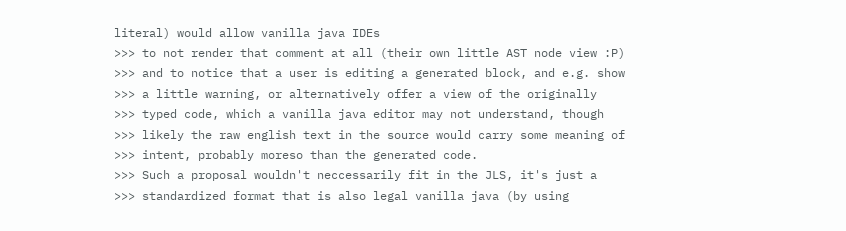literal) would allow vanilla java IDEs
>>> to not render that comment at all (their own little AST node view :P)
>>> and to notice that a user is editing a generated block, and e.g. show
>>> a little warning, or alternatively offer a view of the originally
>>> typed code, which a vanilla java editor may not understand, though
>>> likely the raw english text in the source would carry some meaning of
>>> intent, probably moreso than the generated code.
>>> Such a proposal wouldn't neccessarily fit in the JLS, it's just a
>>> standardized format that is also legal vanilla java (by using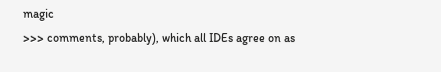magic
>>> comments, probably), which all IDEs agree on as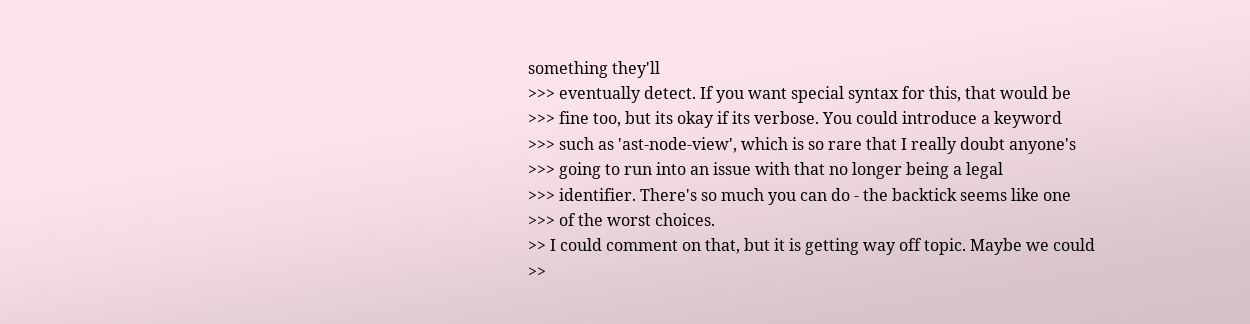something they'll
>>> eventually detect. If you want special syntax for this, that would be
>>> fine too, but its okay if its verbose. You could introduce a keyword
>>> such as 'ast-node-view', which is so rare that I really doubt anyone's
>>> going to run into an issue with that no longer being a legal
>>> identifier. There's so much you can do - the backtick seems like one
>>> of the worst choices.
>> I could comment on that, but it is getting way off topic. Maybe we could
>>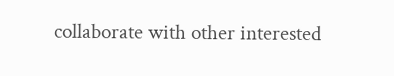collaborate with other interested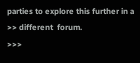parties to explore this further in a
>> different  forum.
>>>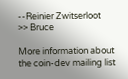--Reinier Zwitserloot
>> Bruce

More information about the coin-dev mailing list